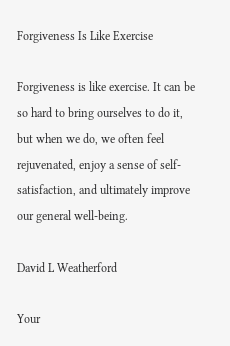Forgiveness Is Like Exercise

Forgiveness is like exercise. It can be so hard to bring ourselves to do it, but when we do, we often feel rejuvenated, enjoy a sense of self-satisfaction, and ultimately improve our general well-being.

David L Weatherford

Your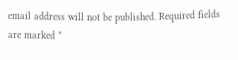email address will not be published. Required fields are marked *